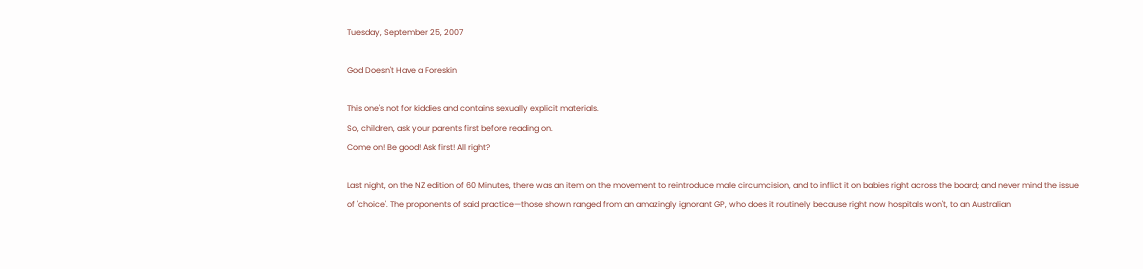Tuesday, September 25, 2007

God Doesn't Have a Foreskin

This one's not for kiddies and contains sexually explicit materials.
So, children, ask your parents first before reading on.
Come on! Be good! Ask first! All right?

Last night, on the NZ edition of 60 Minutes, there was an item on the movement to reintroduce male circumcision, and to inflict it on babies right across the board; and never mind the issue of 'choice'. The proponents of said practice—those shown ranged from an amazingly ignorant GP, who does it routinely because right now hospitals won't, to an Australian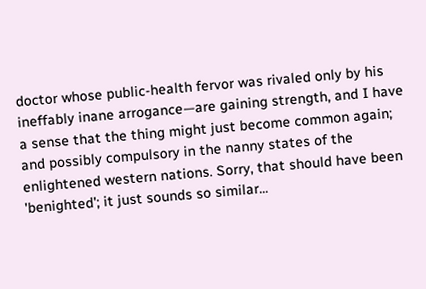doctor whose public-health fervor was rivaled only by his ineffably inane arrogance—are gaining strength, and I have a sense that the thing might just become common again; and possibly compulsory in the nanny states of the enlightened western nations. Sorry, that should have been 'benighted'; it just sounds so similar...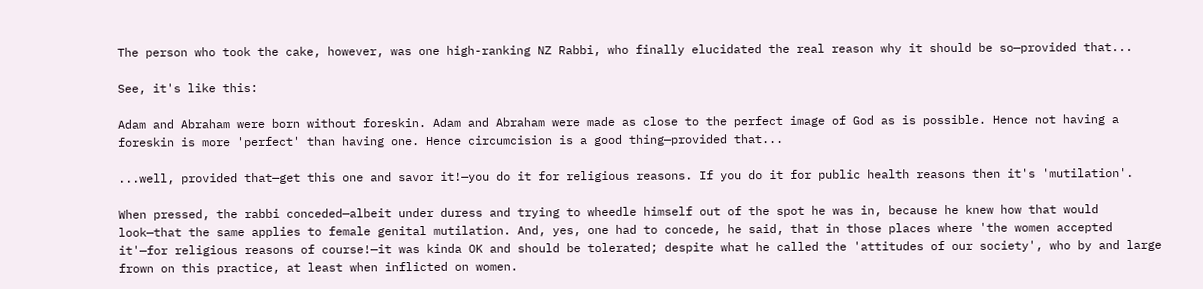The person who took the cake, however, was one high-ranking NZ Rabbi, who finally elucidated the real reason why it should be so—provided that...

See, it's like this:

Adam and Abraham were born without foreskin. Adam and Abraham were made as close to the perfect image of God as is possible. Hence not having a foreskin is more 'perfect' than having one. Hence circumcision is a good thing—provided that...

...well, provided that—get this one and savor it!—you do it for religious reasons. If you do it for public health reasons then it's 'mutilation'.

When pressed, the rabbi conceded—albeit under duress and trying to wheedle himself out of the spot he was in, because he knew how that would look—that the same applies to female genital mutilation. And, yes, one had to concede, he said, that in those places where 'the women accepted it'—for religious reasons of course!—it was kinda OK and should be tolerated; despite what he called the 'attitudes of our society', who by and large frown on this practice, at least when inflicted on women.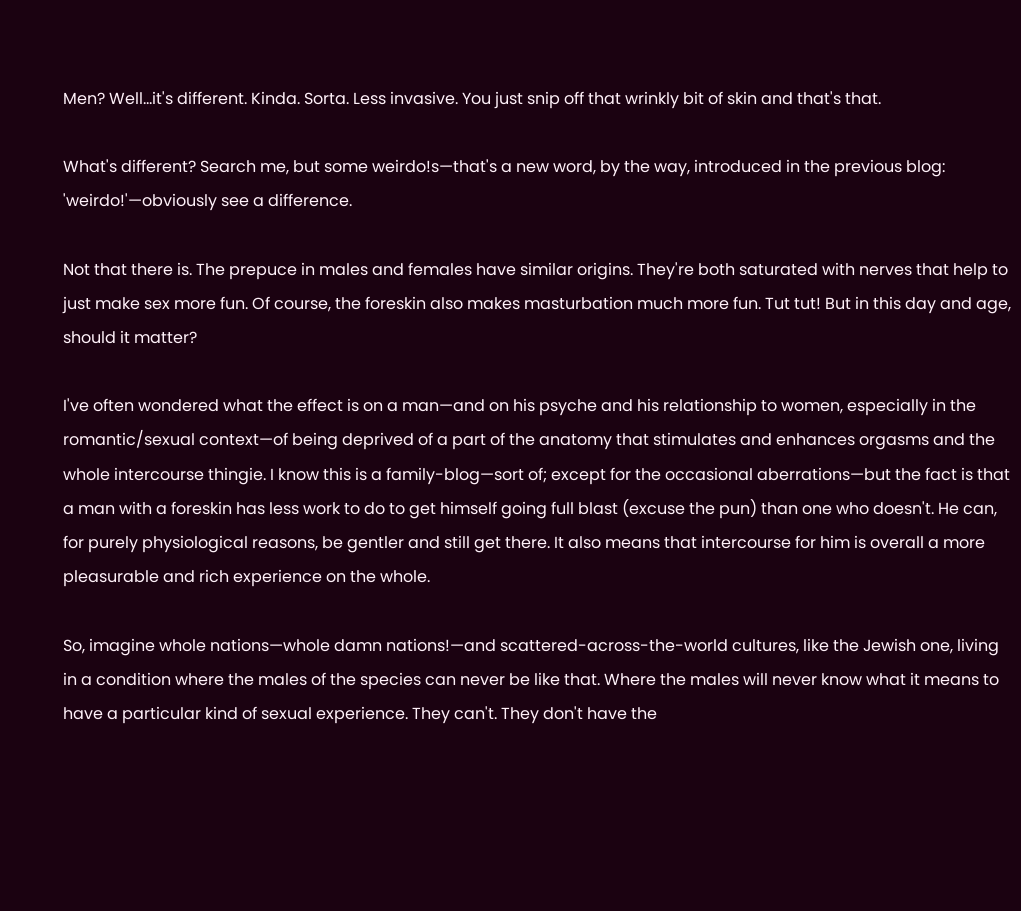Men? Well...it's different. Kinda. Sorta. Less invasive. You just snip off that wrinkly bit of skin and that's that.

What's different? Search me, but some weirdo!s—that's a new word, by the way, introduced in the previous blog: 'weirdo!'—obviously see a difference.

Not that there is. The prepuce in males and females have similar origins. They're both saturated with nerves that help to just make sex more fun. Of course, the foreskin also makes masturbation much more fun. Tut tut! But in this day and age, should it matter?

I've often wondered what the effect is on a man—and on his psyche and his relationship to women, especially in the romantic/sexual context—of being deprived of a part of the anatomy that stimulates and enhances orgasms and the whole intercourse thingie. I know this is a family-blog—sort of; except for the occasional aberrations—but the fact is that a man with a foreskin has less work to do to get himself going full blast (excuse the pun) than one who doesn't. He can, for purely physiological reasons, be gentler and still get there. It also means that intercourse for him is overall a more pleasurable and rich experience on the whole.

So, imagine whole nations—whole damn nations!—and scattered-across-the-world cultures, like the Jewish one, living in a condition where the males of the species can never be like that. Where the males will never know what it means to have a particular kind of sexual experience. They can't. They don't have the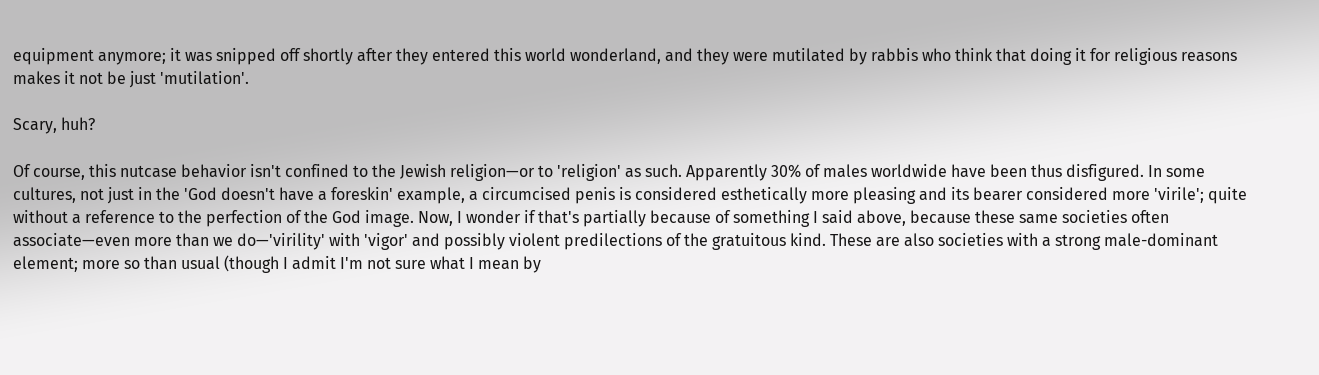equipment anymore; it was snipped off shortly after they entered this world wonderland, and they were mutilated by rabbis who think that doing it for religious reasons makes it not be just 'mutilation'.

Scary, huh?

Of course, this nutcase behavior isn't confined to the Jewish religion—or to 'religion' as such. Apparently 30% of males worldwide have been thus disfigured. In some cultures, not just in the 'God doesn't have a foreskin' example, a circumcised penis is considered esthetically more pleasing and its bearer considered more 'virile'; quite without a reference to the perfection of the God image. Now, I wonder if that's partially because of something I said above, because these same societies often associate—even more than we do—'virility' with 'vigor' and possibly violent predilections of the gratuitous kind. These are also societies with a strong male-dominant element; more so than usual (though I admit I'm not sure what I mean by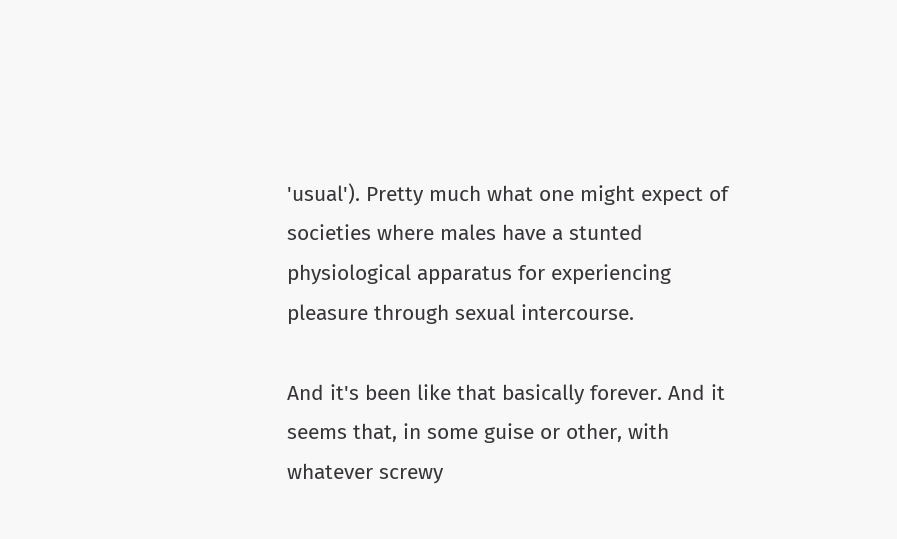'usual'). Pretty much what one might expect of societies where males have a stunted physiological apparatus for experiencing pleasure through sexual intercourse.

And it's been like that basically forever. And it seems that, in some guise or other, with whatever screwy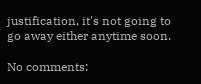justification, it's not going to go away either anytime soon.

No comments: